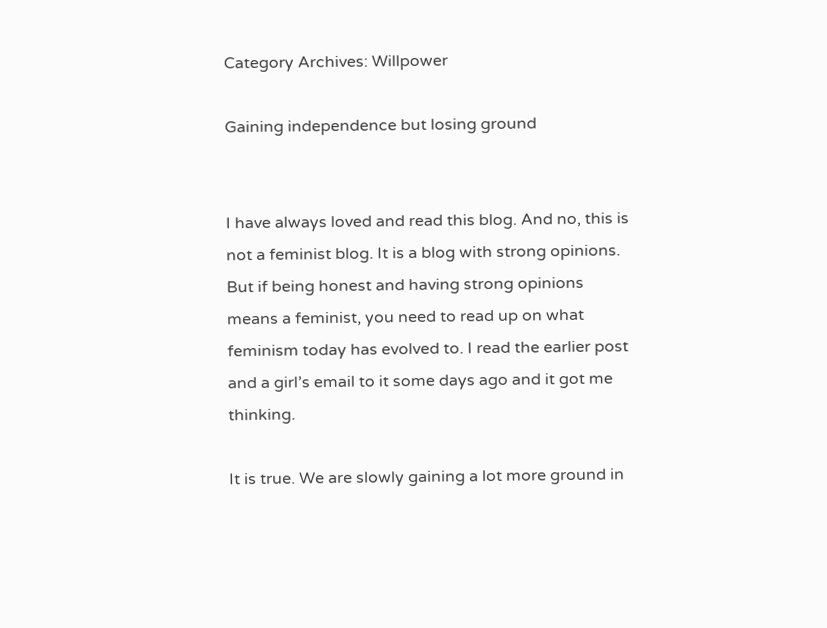Category Archives: Willpower

Gaining independence but losing ground


I have always loved and read this blog. And no, this is not a feminist blog. It is a blog with strong opinions. But if being honest and having strong opinions means a feminist, you need to read up on what feminism today has evolved to. I read the earlier post  and a girl’s email to it some days ago and it got me thinking.

It is true. We are slowly gaining a lot more ground in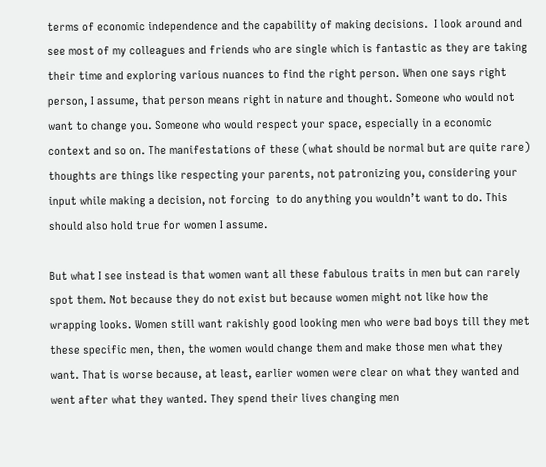terms of economic independence and the capability of making decisions.  I look around and see most of my colleagues and friends who are single which is fantastic as they are taking their time and exploring various nuances to find the right person. When one says right person, I assume, that person means right in nature and thought. Someone who would not want to change you. Someone who would respect your space, especially in a economic context and so on. The manifestations of these (what should be normal but are quite rare) thoughts are things like respecting your parents, not patronizing you, considering your input while making a decision, not forcing  to do anything you wouldn’t want to do. This should also hold true for women I assume.

But what I see instead is that women want all these fabulous traits in men but can rarely spot them. Not because they do not exist but because women might not like how the wrapping looks. Women still want rakishly good looking men who were bad boys till they met these specific men, then, the women would change them and make those men what they want. That is worse because, at least, earlier women were clear on what they wanted and went after what they wanted. They spend their lives changing men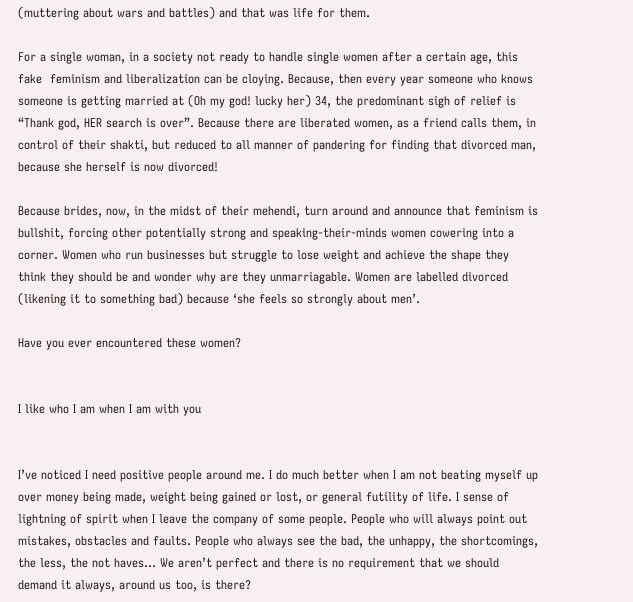(muttering about wars and battles) and that was life for them.

For a single woman, in a society not ready to handle single women after a certain age, this fake  feminism and liberalization can be cloying. Because, then every year someone who knows someone is getting married at (Oh my god! lucky her) 34, the predominant sigh of relief is “Thank god, HER search is over”. Because there are liberated women, as a friend calls them, in control of their shakti, but reduced to all manner of pandering for finding that divorced man, because she herself is now divorced!

Because brides, now, in the midst of their mehendi, turn around and announce that feminism is bullshit, forcing other potentially strong and speaking-their-minds women cowering into a corner. Women who run businesses but struggle to lose weight and achieve the shape they think they should be and wonder why are they unmarriagable. Women are labelled divorced (likening it to something bad) because ‘she feels so strongly about men’.

Have you ever encountered these women?


I like who I am when I am with you


I’ve noticed I need positive people around me. I do much better when I am not beating myself up over money being made, weight being gained or lost, or general futility of life. I sense of lightning of spirit when I leave the company of some people. People who will always point out mistakes, obstacles and faults. People who always see the bad, the unhappy, the shortcomings, the less, the not haves… We aren’t perfect and there is no requirement that we should demand it always, around us too, is there?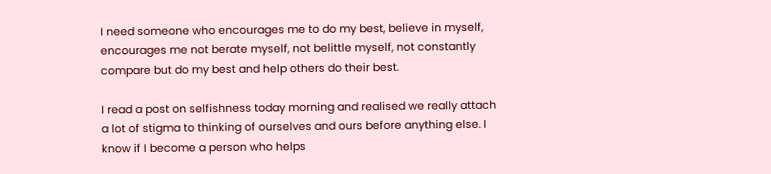I need someone who encourages me to do my best, believe in myself, encourages me not berate myself, not belittle myself, not constantly compare but do my best and help others do their best.

I read a post on selfishness today morning and realised we really attach a lot of stigma to thinking of ourselves and ours before anything else. I know if I become a person who helps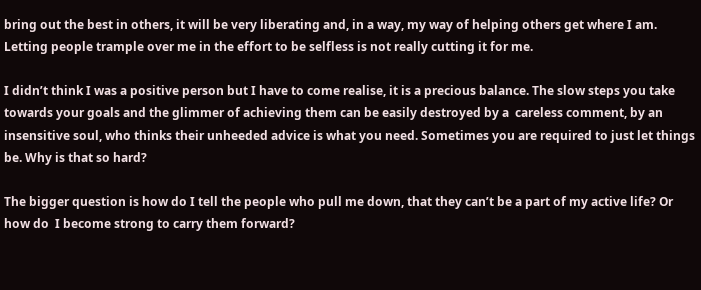bring out the best in others, it will be very liberating and, in a way, my way of helping others get where I am. Letting people trample over me in the effort to be selfless is not really cutting it for me.

I didn’t think I was a positive person but I have to come realise, it is a precious balance. The slow steps you take towards your goals and the glimmer of achieving them can be easily destroyed by a  careless comment, by an insensitive soul, who thinks their unheeded advice is what you need. Sometimes you are required to just let things be. Why is that so hard?

The bigger question is how do I tell the people who pull me down, that they can’t be a part of my active life? Or how do  I become strong to carry them forward?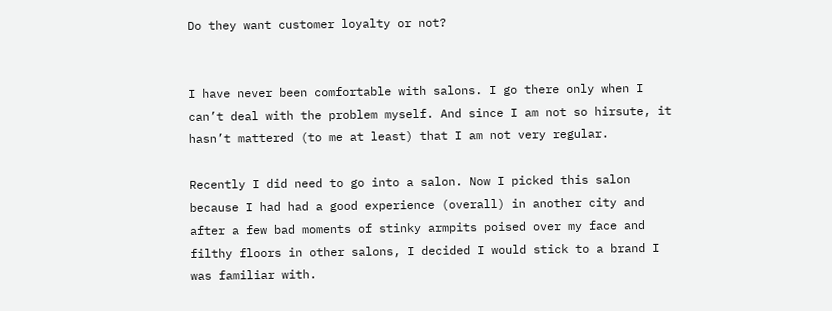Do they want customer loyalty or not?


I have never been comfortable with salons. I go there only when I can’t deal with the problem myself. And since I am not so hirsute, it hasn’t mattered (to me at least) that I am not very regular.

Recently I did need to go into a salon. Now I picked this salon because I had had a good experience (overall) in another city and after a few bad moments of stinky armpits poised over my face and filthy floors in other salons, I decided I would stick to a brand I was familiar with.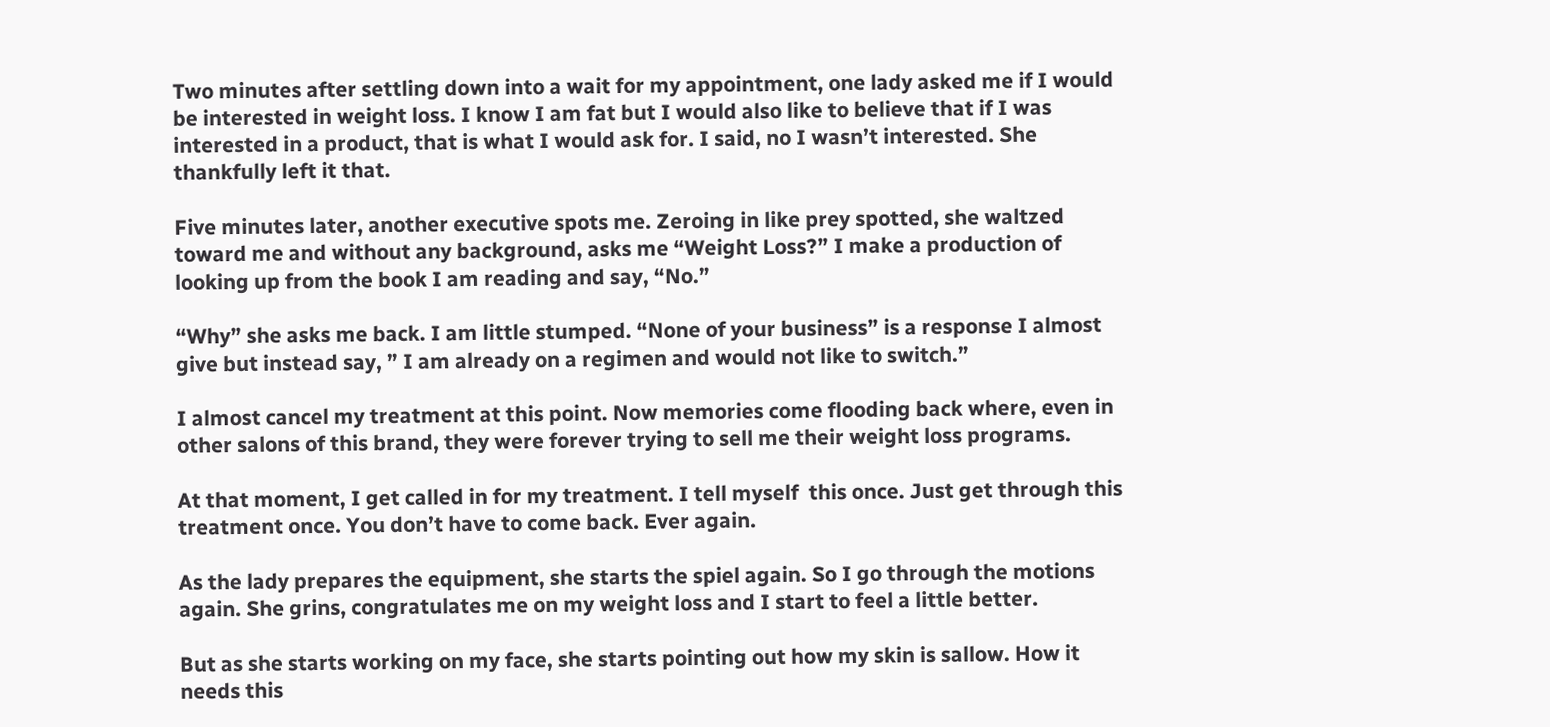Two minutes after settling down into a wait for my appointment, one lady asked me if I would be interested in weight loss. I know I am fat but I would also like to believe that if I was interested in a product, that is what I would ask for. I said, no I wasn’t interested. She thankfully left it that.

Five minutes later, another executive spots me. Zeroing in like prey spotted, she waltzed toward me and without any background, asks me “Weight Loss?” I make a production of looking up from the book I am reading and say, “No.”

“Why” she asks me back. I am little stumped. “None of your business” is a response I almost give but instead say, ” I am already on a regimen and would not like to switch.”

I almost cancel my treatment at this point. Now memories come flooding back where, even in other salons of this brand, they were forever trying to sell me their weight loss programs.

At that moment, I get called in for my treatment. I tell myself  this once. Just get through this treatment once. You don’t have to come back. Ever again.

As the lady prepares the equipment, she starts the spiel again. So I go through the motions again. She grins, congratulates me on my weight loss and I start to feel a little better.

But as she starts working on my face, she starts pointing out how my skin is sallow. How it needs this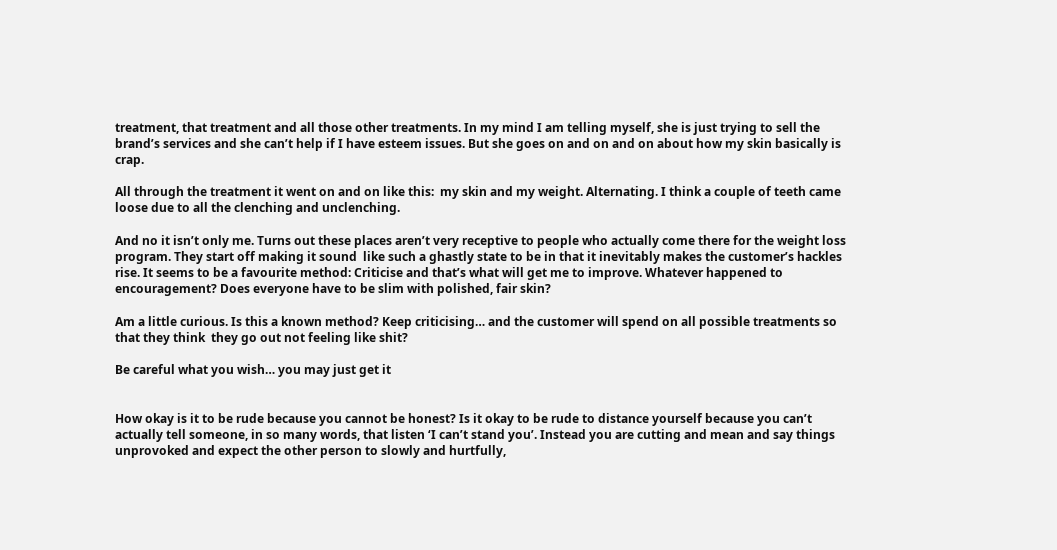treatment, that treatment and all those other treatments. In my mind I am telling myself, she is just trying to sell the brand’s services and she can’t help if I have esteem issues. But she goes on and on and on about how my skin basically is crap.

All through the treatment it went on and on like this:  my skin and my weight. Alternating. I think a couple of teeth came loose due to all the clenching and unclenching.

And no it isn’t only me. Turns out these places aren’t very receptive to people who actually come there for the weight loss program. They start off making it sound  like such a ghastly state to be in that it inevitably makes the customer’s hackles rise. It seems to be a favourite method: Criticise and that’s what will get me to improve. Whatever happened to encouragement? Does everyone have to be slim with polished, fair skin?

Am a little curious. Is this a known method? Keep criticising… and the customer will spend on all possible treatments so that they think  they go out not feeling like shit?

Be careful what you wish… you may just get it


How okay is it to be rude because you cannot be honest? Is it okay to be rude to distance yourself because you can’t actually tell someone, in so many words, that listen ‘I can’t stand you’. Instead you are cutting and mean and say things unprovoked and expect the other person to slowly and hurtfully,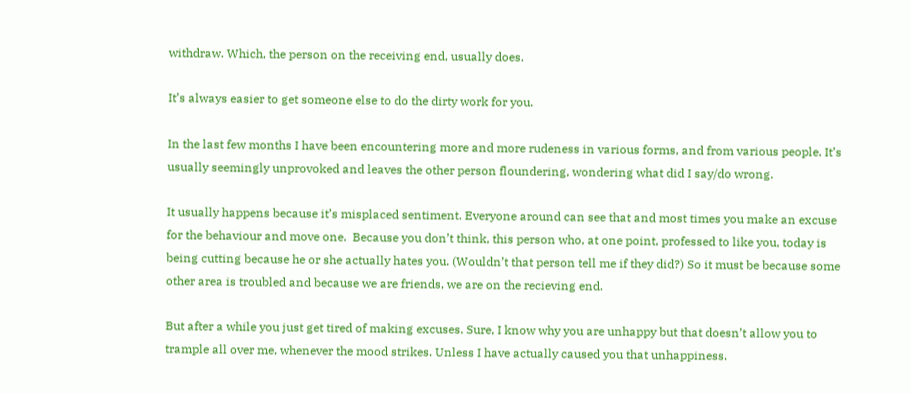withdraw. Which, the person on the receiving end, usually does.

It’s always easier to get someone else to do the dirty work for you.

In the last few months I have been encountering more and more rudeness in various forms, and from various people. It’s usually seemingly unprovoked and leaves the other person floundering, wondering what did I say/do wrong.

It usually happens because it’s misplaced sentiment. Everyone around can see that and most times you make an excuse for the behaviour and move one.  Because you don’t think, this person who, at one point, professed to like you, today is being cutting because he or she actually hates you. (Wouldn’t that person tell me if they did?) So it must be because some other area is troubled and because we are friends, we are on the recieving end.

But after a while you just get tired of making excuses. Sure, I know why you are unhappy but that doesn’t allow you to trample all over me, whenever the mood strikes. Unless I have actually caused you that unhappiness.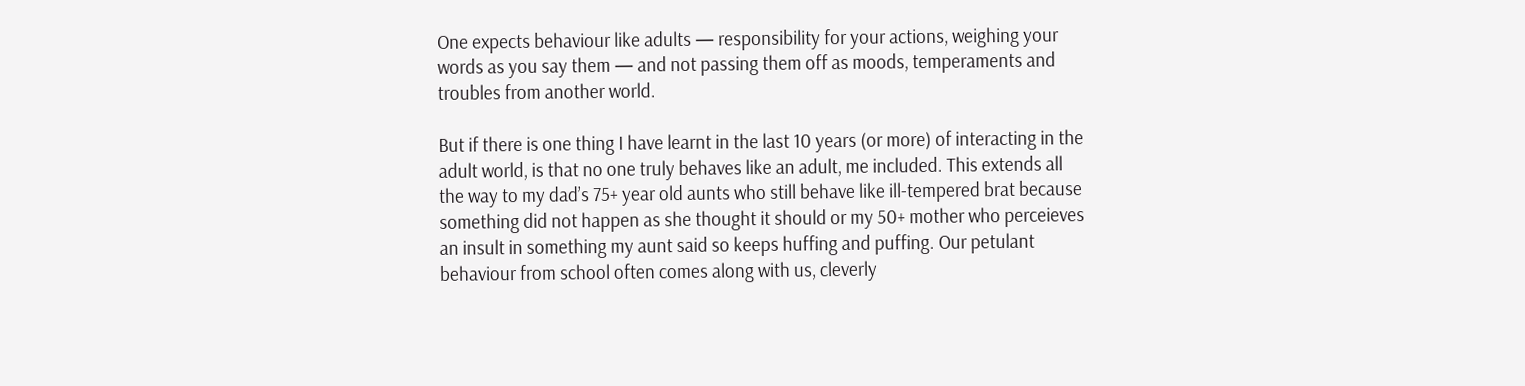One expects behaviour like adults — responsibility for your actions, weighing your words as you say them — and not passing them off as moods, temperaments and troubles from another world.

But if there is one thing I have learnt in the last 10 years (or more) of interacting in the adult world, is that no one truly behaves like an adult, me included. This extends all the way to my dad’s 75+ year old aunts who still behave like ill-tempered brat because something did not happen as she thought it should or my 50+ mother who perceieves an insult in something my aunt said so keeps huffing and puffing. Our petulant behaviour from school often comes along with us, cleverly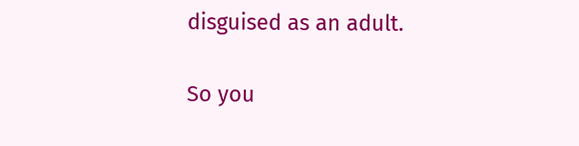disguised as an adult.

So you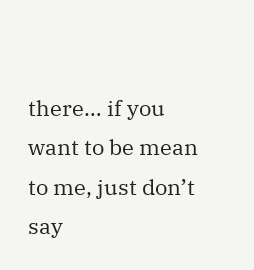there… if you want to be mean to me, just don’t say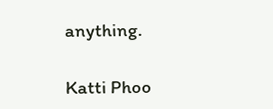anything.

Katti Phoo